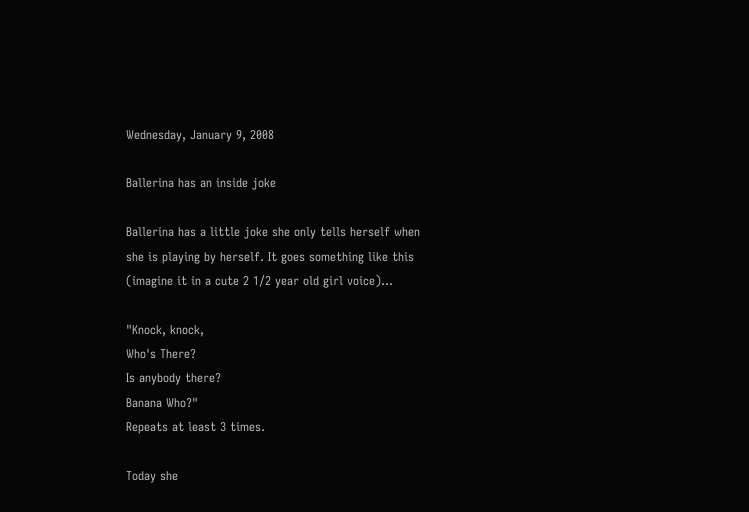Wednesday, January 9, 2008

Ballerina has an inside joke

Ballerina has a little joke she only tells herself when she is playing by herself. It goes something like this (imagine it in a cute 2 1/2 year old girl voice)...

"Knock, knock,
Who's There?
Is anybody there?
Banana Who?"
Repeats at least 3 times.

Today she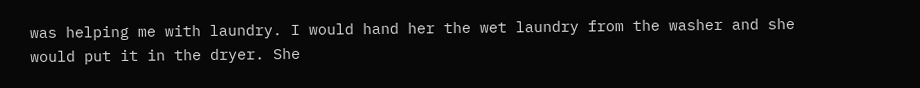was helping me with laundry. I would hand her the wet laundry from the washer and she would put it in the dryer. She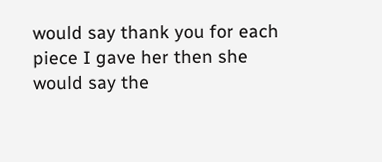would say thank you for each piece I gave her then she would say the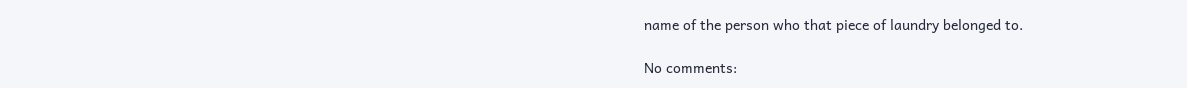name of the person who that piece of laundry belonged to.

No comments: